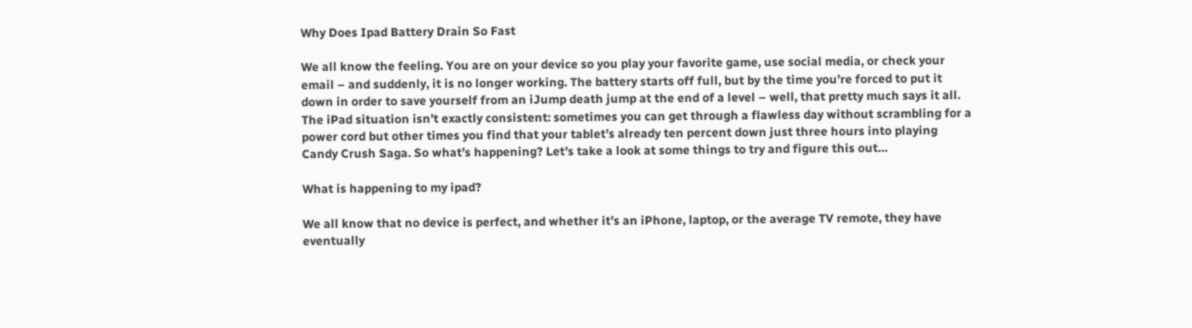Why Does Ipad Battery Drain So Fast

We all know the feeling. You are on your device so you play your favorite game, use social media, or check your email – and suddenly, it is no longer working. The battery starts off full, but by the time you’re forced to put it down in order to save yourself from an iJump death jump at the end of a level – well, that pretty much says it all. The iPad situation isn’t exactly consistent: sometimes you can get through a flawless day without scrambling for a power cord but other times you find that your tablet’s already ten percent down just three hours into playing Candy Crush Saga. So what’s happening? Let’s take a look at some things to try and figure this out…

What is happening to my ipad?

We all know that no device is perfect, and whether it’s an iPhone, laptop, or the average TV remote, they have eventually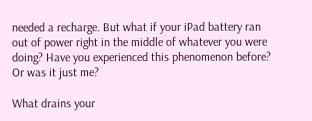needed a recharge. But what if your iPad battery ran out of power right in the middle of whatever you were doing? Have you experienced this phenomenon before? Or was it just me?

What drains your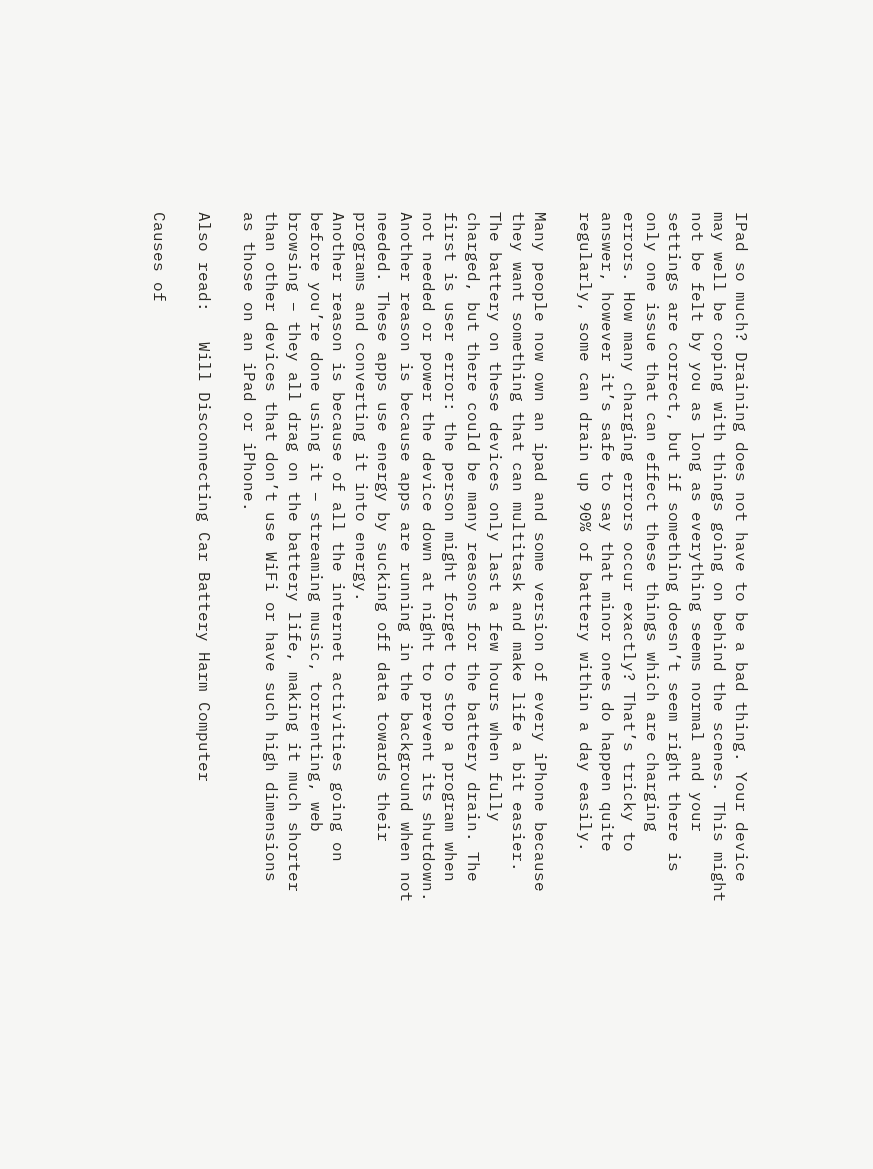IPad so much? Draining does not have to be a bad thing. Your device may well be coping with things going on behind the scenes. This might not be felt by you as long as everything seems normal and your settings are correct, but if something doesn’t seem right there is only one issue that can effect these things which are charging errors. How many charging errors occur exactly? That’s tricky to answer, however it’s safe to say that minor ones do happen quite regularly, some can drain up 90% of battery within a day easily.

Many people now own an ipad and some version of every iPhone because they want something that can multitask and make life a bit easier.
The battery on these devices only last a few hours when fully charged, but there could be many reasons for the battery drain. The first is user error: the person might forget to stop a program when not needed or power the device down at night to prevent its shutdown. Another reason is because apps are running in the background when not needed. These apps use energy by sucking off data towards their programs and converting it into energy.
Another reason is because of all the internet activities going on before you’re done using it – streaming music, torrenting, web browsing – they all drag on the battery life, making it much shorter than other devices that don’t use WiFi or have such high dimensions as those on an iPad or iPhone.

Also read:   Will Disconnecting Car Battery Harm Computer

Causes of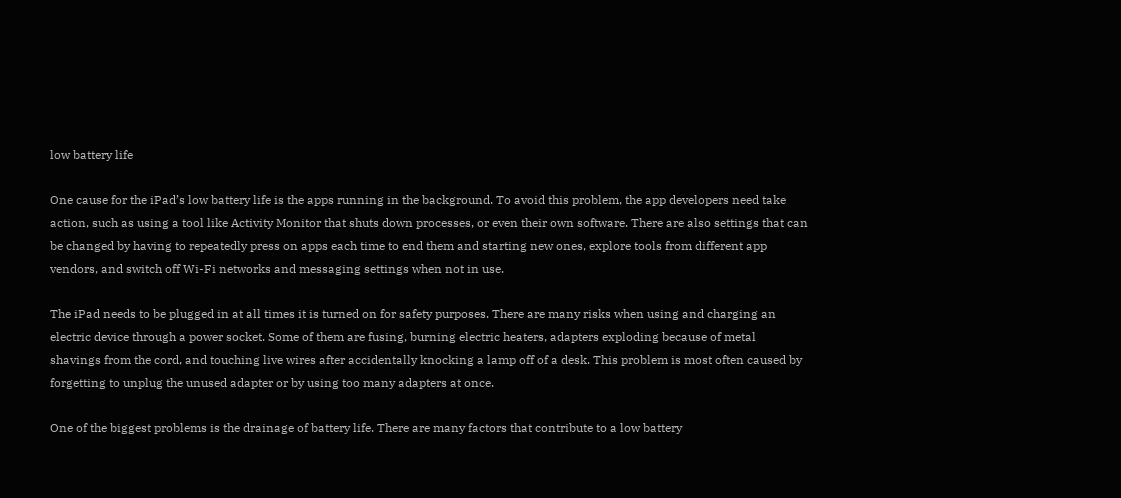low battery life

One cause for the iPad’s low battery life is the apps running in the background. To avoid this problem, the app developers need take action, such as using a tool like Activity Monitor that shuts down processes, or even their own software. There are also settings that can be changed by having to repeatedly press on apps each time to end them and starting new ones, explore tools from different app vendors, and switch off Wi-Fi networks and messaging settings when not in use.

The iPad needs to be plugged in at all times it is turned on for safety purposes. There are many risks when using and charging an electric device through a power socket. Some of them are fusing, burning electric heaters, adapters exploding because of metal shavings from the cord, and touching live wires after accidentally knocking a lamp off of a desk. This problem is most often caused by forgetting to unplug the unused adapter or by using too many adapters at once.

One of the biggest problems is the drainage of battery life. There are many factors that contribute to a low battery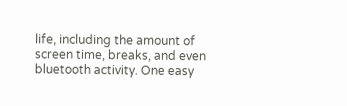life, including the amount of screen time, breaks, and even bluetooth activity. One easy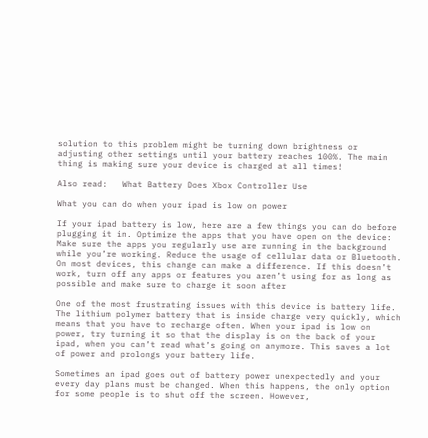solution to this problem might be turning down brightness or adjusting other settings until your battery reaches 100%. The main thing is making sure your device is charged at all times!

Also read:   What Battery Does Xbox Controller Use

What you can do when your ipad is low on power

If your ipad battery is low, here are a few things you can do before plugging it in. Optimize the apps that you have open on the device: Make sure the apps you regularly use are running in the background while you’re working. Reduce the usage of cellular data or Bluetooth. On most devices, this change can make a difference. If this doesn’t work, turn off any apps or features you aren’t using for as long as possible and make sure to charge it soon after

One of the most frustrating issues with this device is battery life. The lithium polymer battery that is inside charge very quickly, which means that you have to recharge often. When your ipad is low on power, try turning it so that the display is on the back of your ipad, when you can’t read what’s going on anymore. This saves a lot of power and prolongs your battery life.

Sometimes an ipad goes out of battery power unexpectedly and your every day plans must be changed. When this happens, the only option for some people is to shut off the screen. However,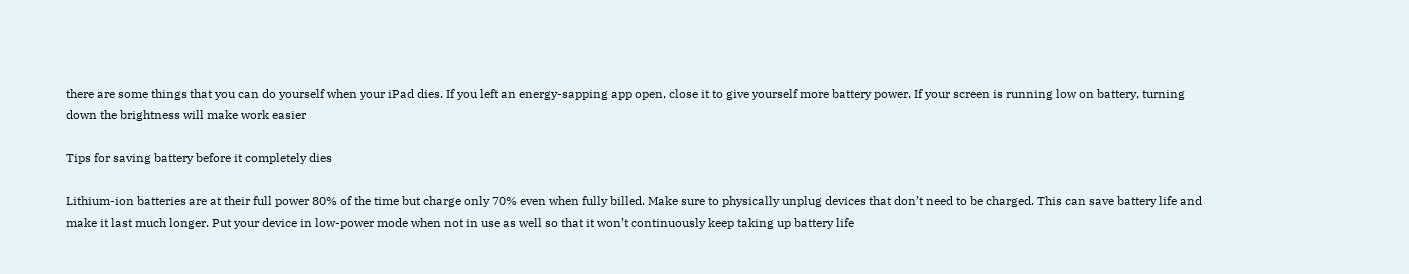there are some things that you can do yourself when your iPad dies. If you left an energy-sapping app open, close it to give yourself more battery power. If your screen is running low on battery, turning down the brightness will make work easier

Tips for saving battery before it completely dies

Lithium-ion batteries are at their full power 80% of the time but charge only 70% even when fully billed. Make sure to physically unplug devices that don’t need to be charged. This can save battery life and make it last much longer. Put your device in low-power mode when not in use as well so that it won’t continuously keep taking up battery life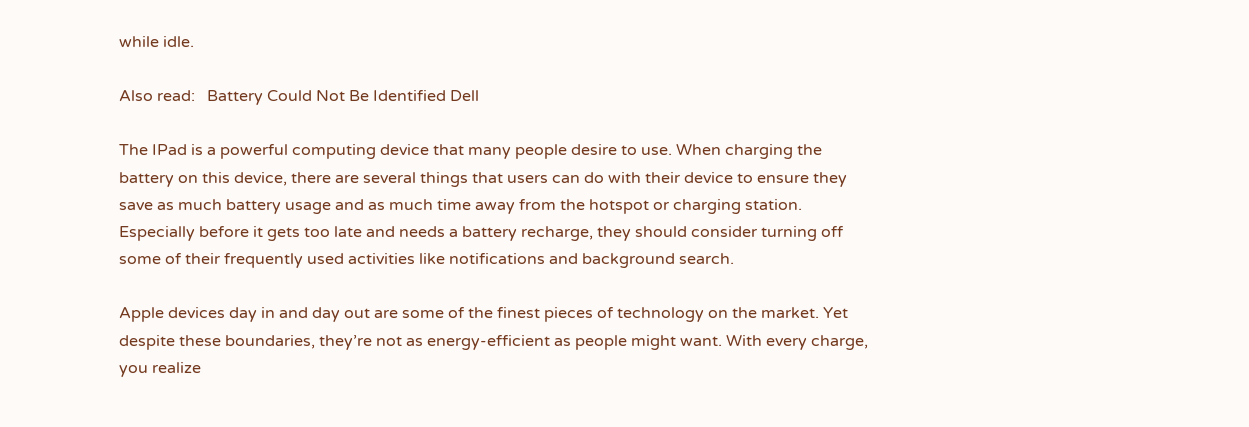while idle.

Also read:   Battery Could Not Be Identified Dell

The IPad is a powerful computing device that many people desire to use. When charging the battery on this device, there are several things that users can do with their device to ensure they save as much battery usage and as much time away from the hotspot or charging station. Especially before it gets too late and needs a battery recharge, they should consider turning off some of their frequently used activities like notifications and background search.

Apple devices day in and day out are some of the finest pieces of technology on the market. Yet despite these boundaries, they’re not as energy-efficient as people might want. With every charge, you realize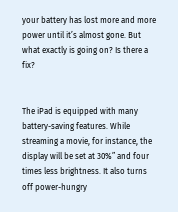your battery has lost more and more power until it’s almost gone. But what exactly is going on? Is there a fix?


The iPad is equipped with many battery-saving features. While streaming a movie, for instance, the display will be set at 30%” and four times less brightness. It also turns off power-hungry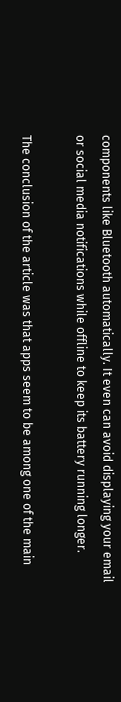components like Bluetooth automatically. It even can avoid displaying your email or social media notifications while offline to keep its battery running longer.

The conclusion of the article was that apps seem to be among one of the main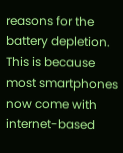reasons for the battery depletion. This is because most smartphones now come with internet-based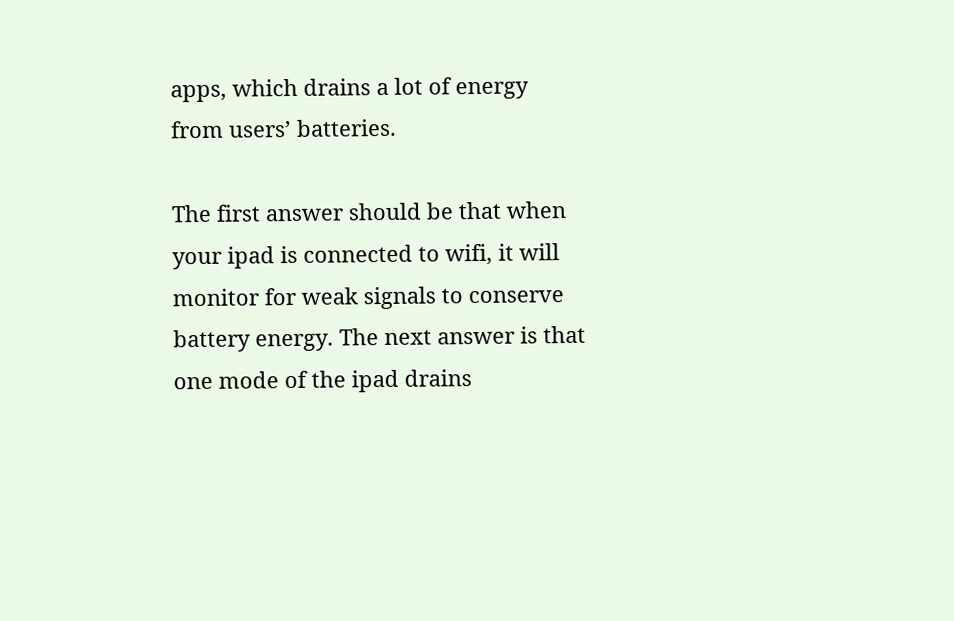apps, which drains a lot of energy from users’ batteries.

The first answer should be that when your ipad is connected to wifi, it will monitor for weak signals to conserve battery energy. The next answer is that one mode of the ipad drains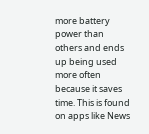more battery power than others and ends up being used more often because it saves time. This is found on apps like News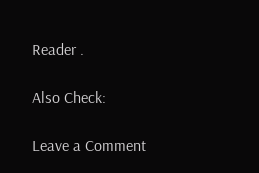Reader .

Also Check:

Leave a Comment